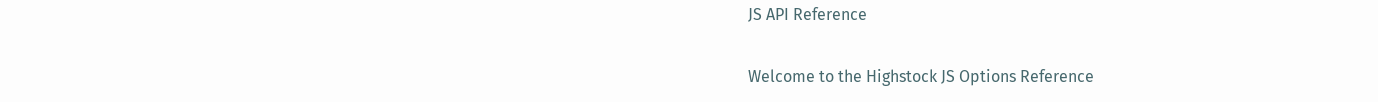JS API Reference

Welcome to the Highstock JS Options Reference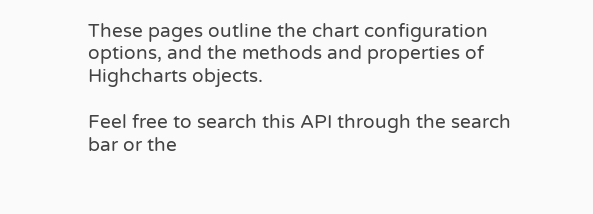These pages outline the chart configuration options, and the methods and properties of Highcharts objects.

Feel free to search this API through the search bar or the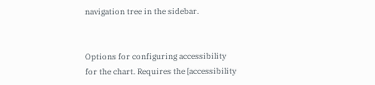navigation tree in the sidebar.


Options for configuring accessibility for the chart. Requires the [accessibility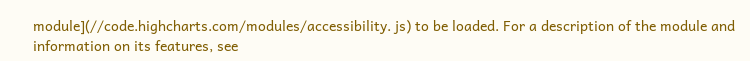module](//code.highcharts.com/modules/accessibility. js) to be loaded. For a description of the module and information on its features, see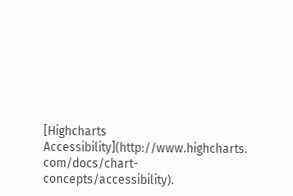[Highcharts Accessibility](http://www.highcharts. com/docs/chart-concepts/accessibility).